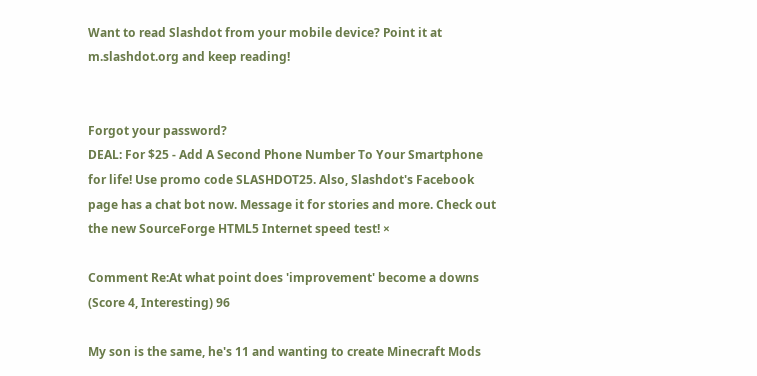Want to read Slashdot from your mobile device? Point it at m.slashdot.org and keep reading!


Forgot your password?
DEAL: For $25 - Add A Second Phone Number To Your Smartphone for life! Use promo code SLASHDOT25. Also, Slashdot's Facebook page has a chat bot now. Message it for stories and more. Check out the new SourceForge HTML5 Internet speed test! ×

Comment Re:At what point does 'improvement' become a downs (Score 4, Interesting) 96

My son is the same, he's 11 and wanting to create Minecraft Mods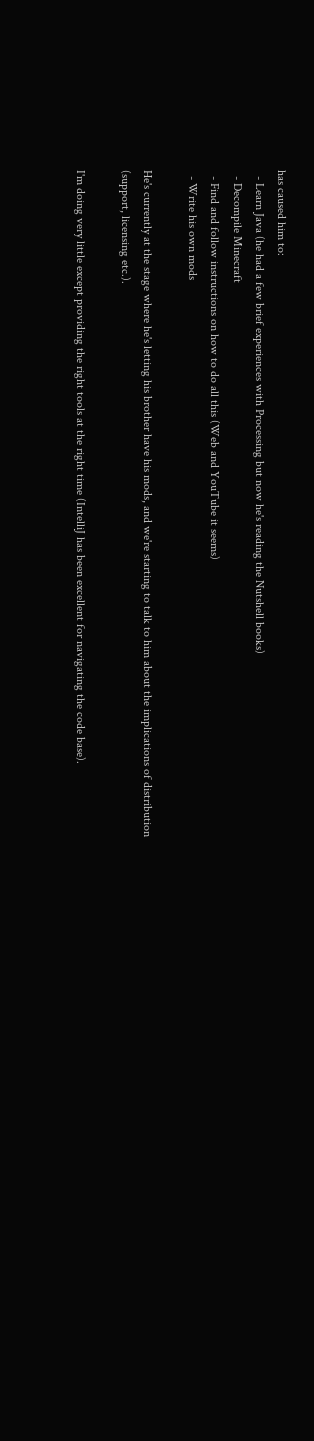has caused him to:
  - Learn Java (he had a few brief experiences with Processing but now he's reading the Nutshell books)
  - Decompile Minecraft
  - Find and follow instructions on how to do all this (Web and YouTube it seems)
  - Write his own mods

He's currently at the stage where he's letting his brother have his mods, and we're starting to talk to him about the implications of distribution (support, licensing etc.).

I'm doing very little except providing the right tools at the right time (IntelliJ has been excellent for navigating the code base).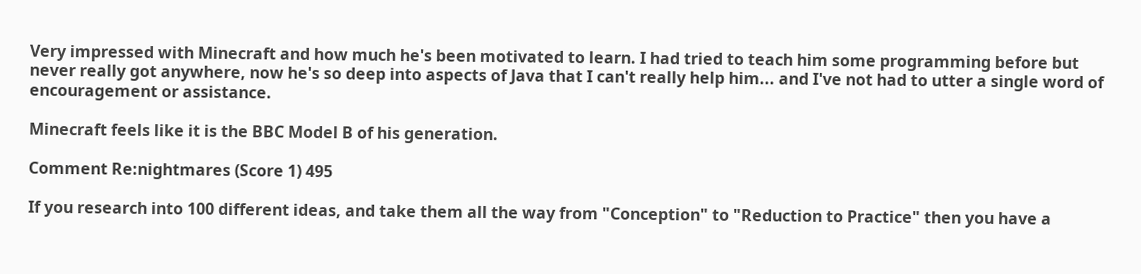Very impressed with Minecraft and how much he's been motivated to learn. I had tried to teach him some programming before but never really got anywhere, now he's so deep into aspects of Java that I can't really help him... and I've not had to utter a single word of encouragement or assistance.

Minecraft feels like it is the BBC Model B of his generation.

Comment Re:nightmares (Score 1) 495

If you research into 100 different ideas, and take them all the way from "Conception" to "Reduction to Practice" then you have a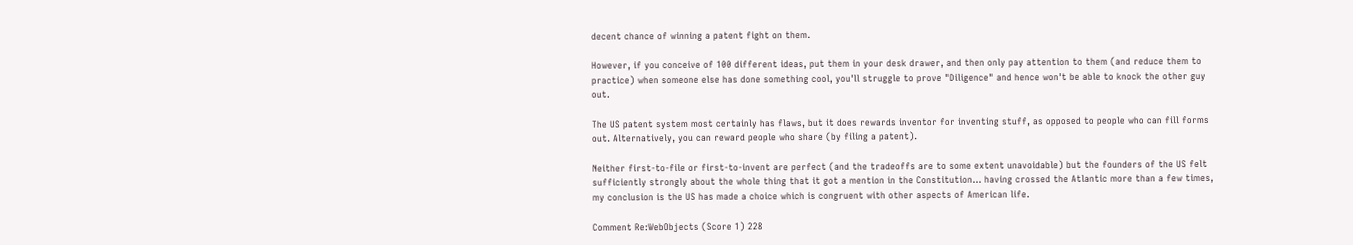decent chance of winning a patent fight on them.

However, if you conceive of 100 different ideas, put them in your desk drawer, and then only pay attention to them (and reduce them to practice) when someone else has done something cool, you'll struggle to prove "Diligence" and hence won't be able to knock the other guy out.

The US patent system most certainly has flaws, but it does rewards inventor for inventing stuff, as opposed to people who can fill forms out. Alternatively, you can reward people who share (by filing a patent).

Neither first-to-file or first-to-invent are perfect (and the tradeoffs are to some extent unavoidable) but the founders of the US felt sufficiently strongly about the whole thing that it got a mention in the Constitution... having crossed the Atlantic more than a few times, my conclusion is the US has made a choice which is congruent with other aspects of American life.

Comment Re:WebObjects (Score 1) 228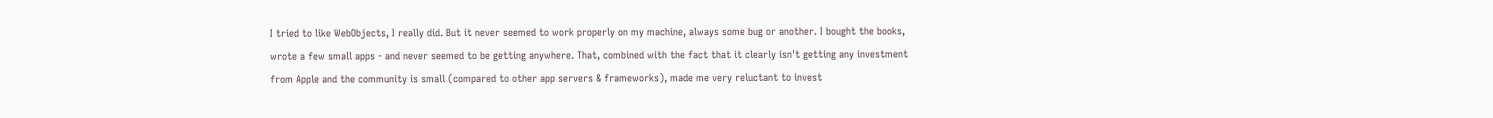I tried to like WebObjects, I really did. But it never seemed to work properly on my machine, always some bug or another. I bought the books, wrote a few small apps - and never seemed to be getting anywhere. That, combined with the fact that it clearly isn't getting any investment from Apple and the community is small (compared to other app servers & frameworks), made me very reluctant to invest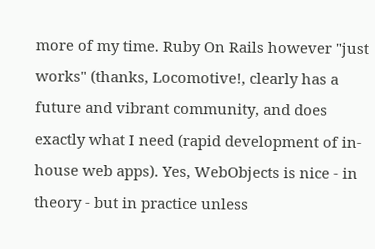more of my time. Ruby On Rails however "just works" (thanks, Locomotive!, clearly has a future and vibrant community, and does exactly what I need (rapid development of in-house web apps). Yes, WebObjects is nice - in theory - but in practice unless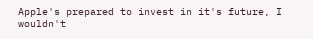Apple's prepared to invest in it's future, I wouldn't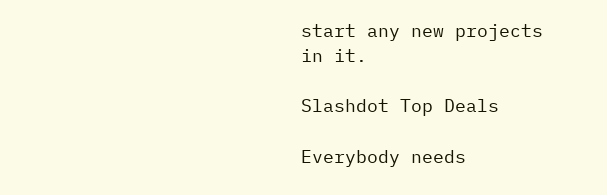start any new projects in it.

Slashdot Top Deals

Everybody needs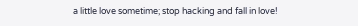a little love sometime; stop hacking and fall in love!